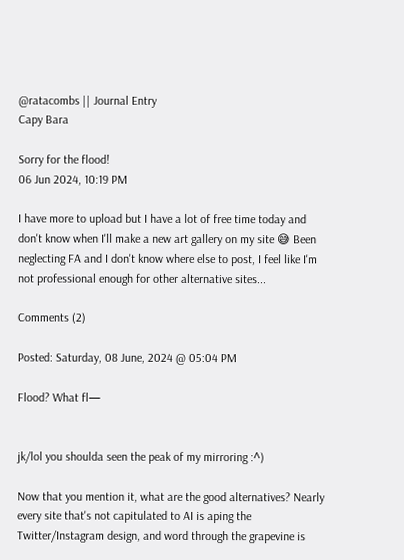@ratacombs || Journal Entry
Capy Bara

Sorry for the flood!
06 Jun 2024, 10:19 PM

I have more to upload but I have a lot of free time today and don't know when I'll make a new art gallery on my site 😅 Been neglecting FA and I don't know where else to post, I feel like I'm not professional enough for other alternative sites...

Comments (2)

Posted: Saturday, 08 June, 2024 @ 05:04 PM

Flood? What fl—


jk/lol you shoulda seen the peak of my mirroring :^)

Now that you mention it, what are the good alternatives? Nearly every site that's not capitulated to AI is aping the Twitter/Instagram design, and word through the grapevine is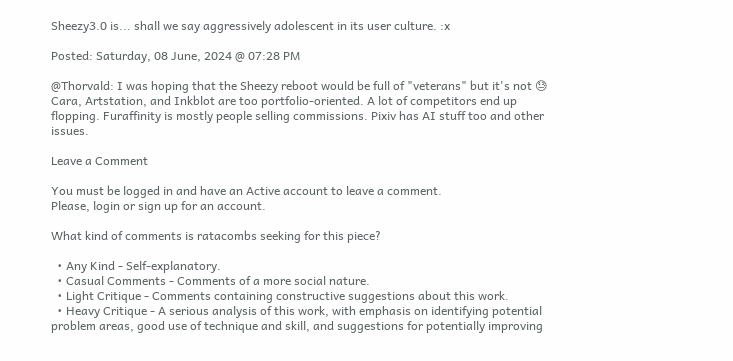Sheezy3.0 is... shall we say aggressively adolescent in its user culture. :x

Posted: Saturday, 08 June, 2024 @ 07:28 PM

@Thorvald: I was hoping that the Sheezy reboot would be full of "veterans" but it's not 😓 Cara, Artstation, and Inkblot are too portfolio-oriented. A lot of competitors end up flopping. Furaffinity is mostly people selling commissions. Pixiv has AI stuff too and other issues.

Leave a Comment

You must be logged in and have an Active account to leave a comment.
Please, login or sign up for an account.

What kind of comments is ratacombs seeking for this piece?

  • Any Kind - Self-explanatory.
  • Casual Comments - Comments of a more social nature.
  • Light Critique - Comments containing constructive suggestions about this work.
  • Heavy Critique - A serious analysis of this work, with emphasis on identifying potential problem areas, good use of technique and skill, and suggestions for potentially improving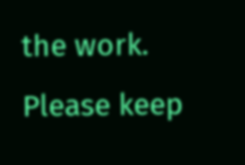the work.
Please keep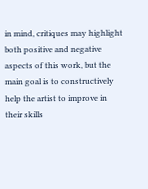in mind, critiques may highlight both positive and negative aspects of this work, but the main goal is to constructively help the artist to improve in their skills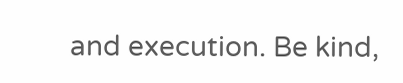and execution. Be kind,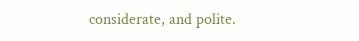considerate, and polite.